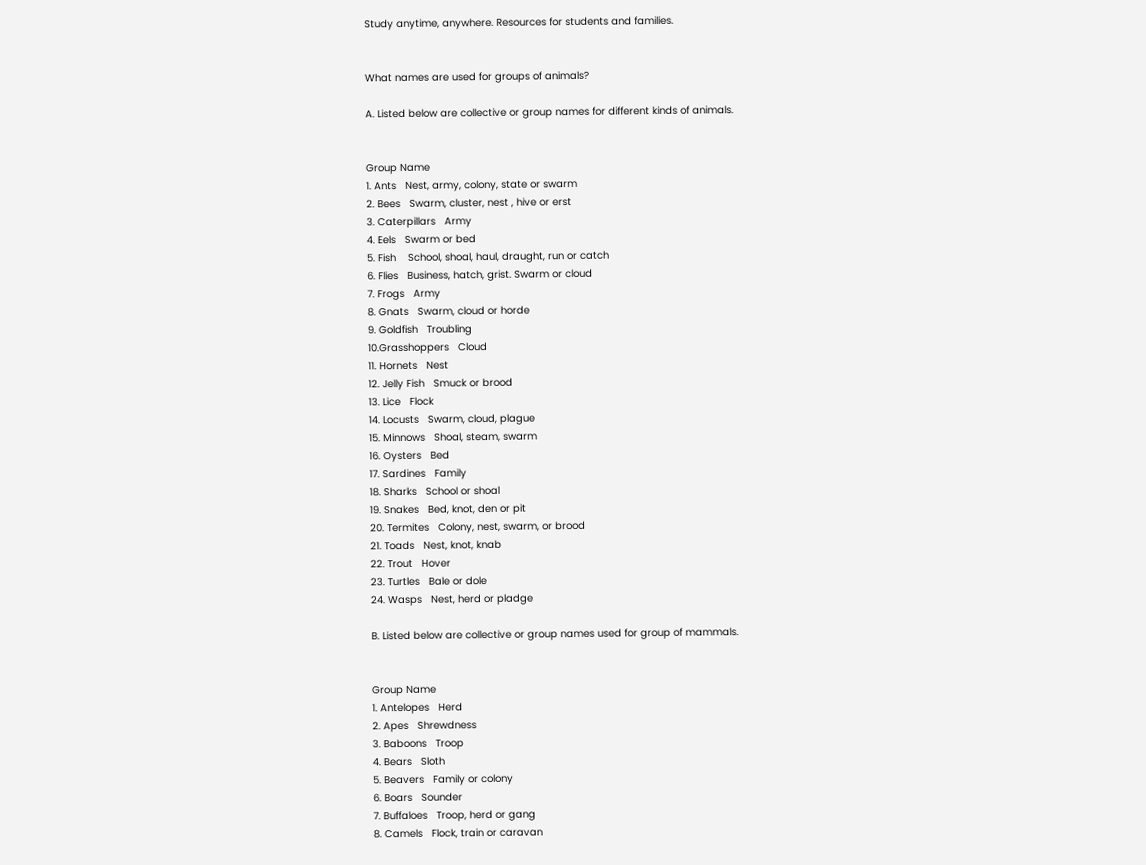Study anytime, anywhere. Resources for students and families.


What names are used for groups of animals?

A. Listed below are collective or group names for different kinds of animals.


Group Name
1. Ants   Nest, army, colony, state or swarm
2. Bees   Swarm, cluster, nest , hive or erst
3. Caterpillars   Army
4. Eels   Swarm or bed
5. Fish    School, shoal, haul, draught, run or catch
6. Flies   Business, hatch, grist. Swarm or cloud
7. Frogs   Army
8. Gnats   Swarm, cloud or horde
9. Goldfish   Troubling
10.Grasshoppers   Cloud
11. Hornets   Nest
12. Jelly Fish   Smuck or brood
13. Lice   Flock
14. Locusts   Swarm, cloud, plague
15. Minnows   Shoal, steam, swarm
16. Oysters   Bed
17. Sardines   Family
18. Sharks   School or shoal
19. Snakes   Bed, knot, den or pit
20. Termites   Colony, nest, swarm, or brood
21. Toads   Nest, knot, knab
22. Trout   Hover
23. Turtles   Bale or dole
24. Wasps   Nest, herd or pladge

B. Listed below are collective or group names used for group of mammals.


Group Name
1. Antelopes   Herd
2. Apes   Shrewdness
3. Baboons   Troop
4. Bears   Sloth
5. Beavers   Family or colony
6. Boars   Sounder
7. Buffaloes   Troop, herd or gang
8. Camels   Flock, train or caravan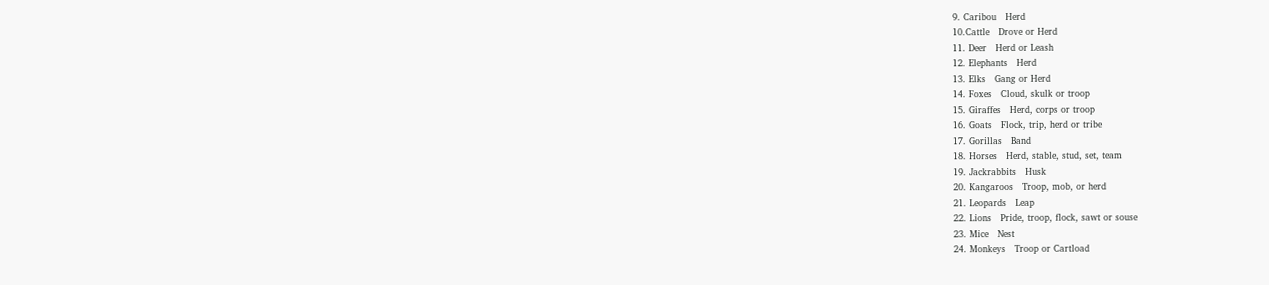9. Caribou   Herd
10.Cattle   Drove or Herd
11. Deer   Herd or Leash
12. Elephants   Herd
13. Elks   Gang or Herd
14. Foxes   Cloud, skulk or troop
15. Giraffes   Herd, corps or troop
16. Goats   Flock, trip, herd or tribe
17. Gorillas   Band
18. Horses   Herd, stable, stud, set, team
19. Jackrabbits   Husk
20. Kangaroos   Troop, mob, or herd
21. Leopards   Leap
22. Lions   Pride, troop, flock, sawt or souse
23. Mice   Nest
24. Monkeys   Troop or Cartload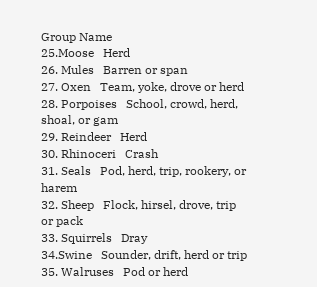Group Name
25.Moose   Herd
26. Mules   Barren or span
27. Oxen   Team, yoke, drove or herd
28. Porpoises   School, crowd, herd, shoal, or gam
29. Reindeer   Herd
30. Rhinoceri   Crash
31. Seals   Pod, herd, trip, rookery, or harem
32. Sheep   Flock, hirsel, drove, trip or pack
33. Squirrels   Dray
34.Swine   Sounder, drift, herd or trip
35. Walruses   Pod or herd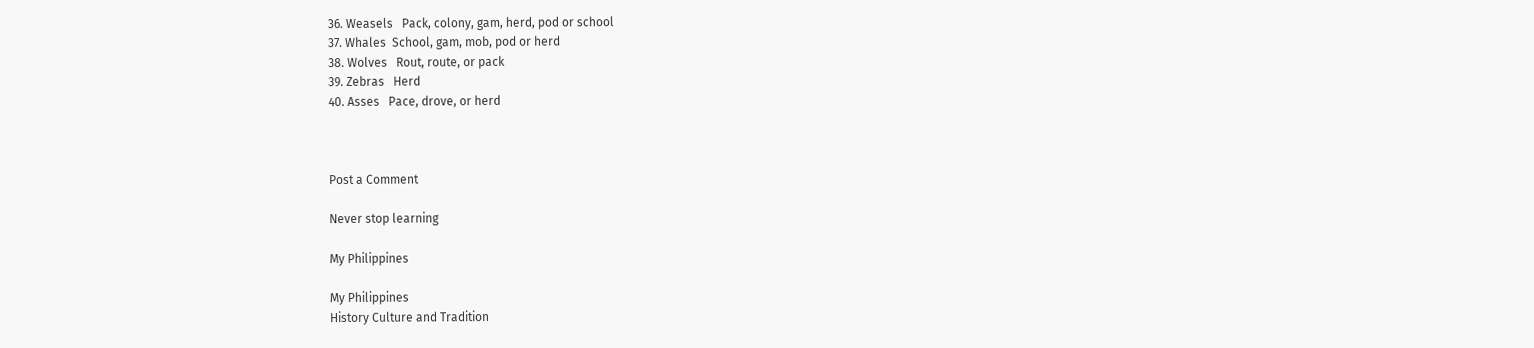36. Weasels   Pack, colony, gam, herd, pod or school
37. Whales  School, gam, mob, pod or herd
38. Wolves   Rout, route, or pack
39. Zebras   Herd
40. Asses   Pace, drove, or herd



Post a Comment

Never stop learning

My Philippines

My Philippines
History Culture and Tradition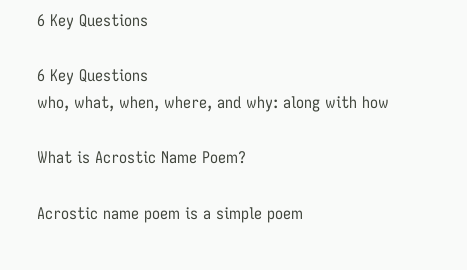6 Key Questions

6 Key Questions
who, what, when, where, and why: along with how

What is Acrostic Name Poem?

Acrostic name poem is a simple poem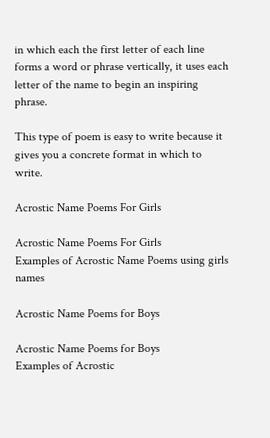in which each the first letter of each line forms a word or phrase vertically, it uses each letter of the name to begin an inspiring phrase.

This type of poem is easy to write because it gives you a concrete format in which to write.

Acrostic Name Poems For Girls

Acrostic Name Poems For Girls
Examples of Acrostic Name Poems using girls names

Acrostic Name Poems for Boys

Acrostic Name Poems for Boys
Examples of Acrostic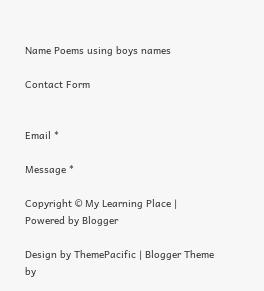Name Poems using boys names

Contact Form


Email *

Message *

Copyright © My Learning Place | Powered by Blogger

Design by ThemePacific | Blogger Theme by